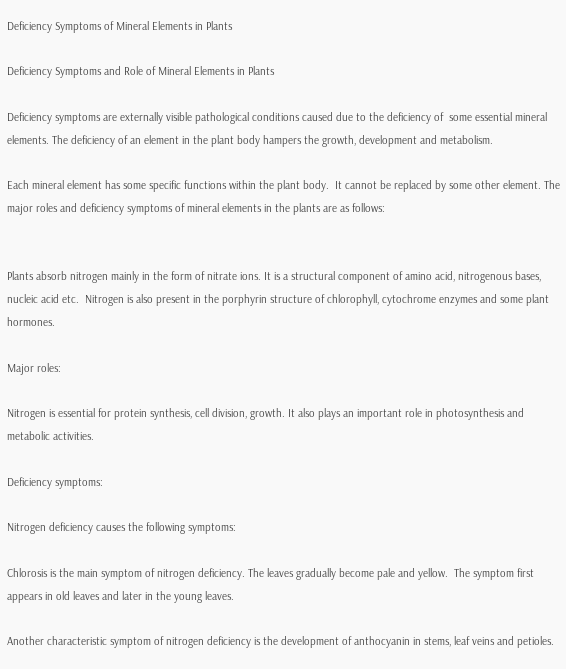Deficiency Symptoms of Mineral Elements in Plants

Deficiency Symptoms and Role of Mineral Elements in Plants

Deficiency symptoms are externally visible pathological conditions caused due to the deficiency of  some essential mineral elements. The deficiency of an element in the plant body hampers the growth, development and metabolism.

Each mineral element has some specific functions within the plant body.  It cannot be replaced by some other element. The major roles and deficiency symptoms of mineral elements in the plants are as follows:


Plants absorb nitrogen mainly in the form of nitrate ions. It is a structural component of amino acid, nitrogenous bases, nucleic acid etc.  Nitrogen is also present in the porphyrin structure of chlorophyll, cytochrome enzymes and some plant hormones.

Major roles:

Nitrogen is essential for protein synthesis, cell division, growth. It also plays an important role in photosynthesis and metabolic activities.

Deficiency symptoms:

Nitrogen deficiency causes the following symptoms:

Chlorosis is the main symptom of nitrogen deficiency. The leaves gradually become pale and yellow.  The symptom first appears in old leaves and later in the young leaves.

Another characteristic symptom of nitrogen deficiency is the development of anthocyanin in stems, leaf veins and petioles.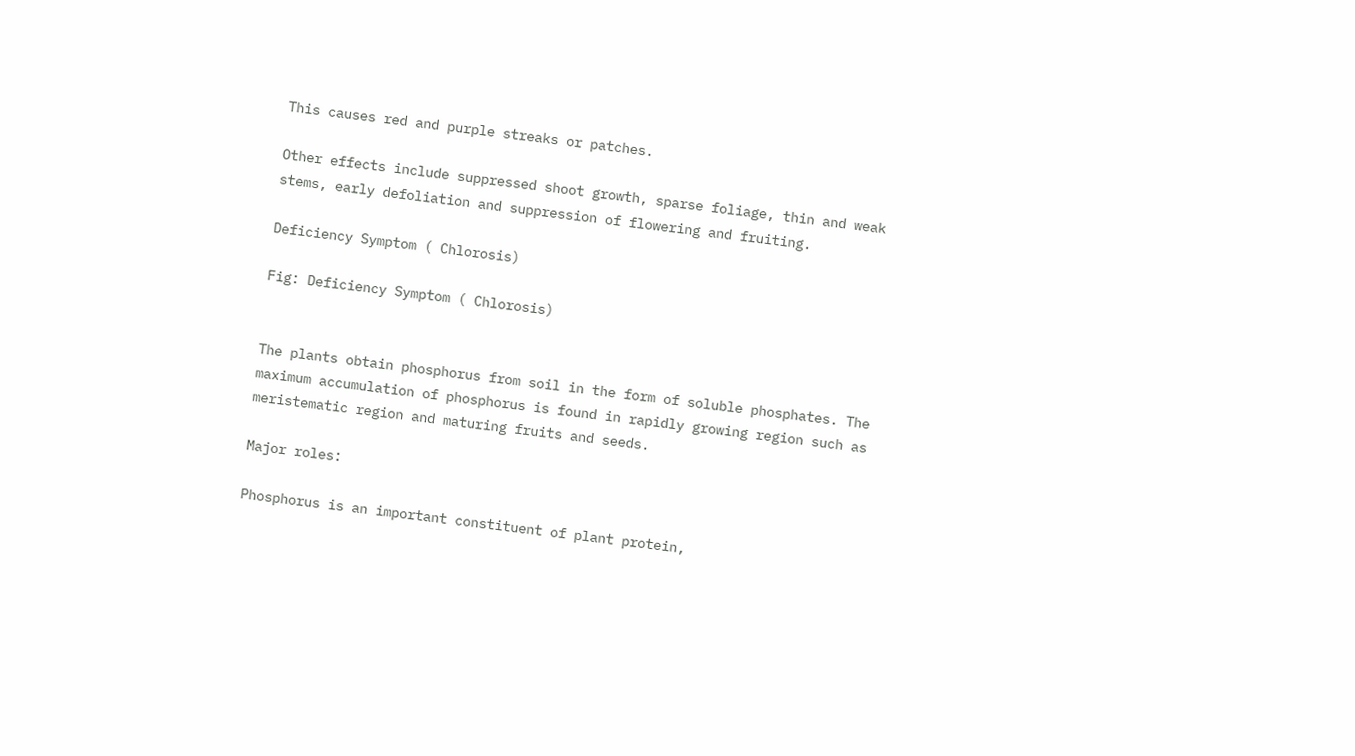This causes red and purple streaks or patches.

Other effects include suppressed shoot growth, sparse foliage, thin and weak stems, early defoliation and suppression of flowering and fruiting.

Deficiency Symptom ( Chlorosis)

Fig: Deficiency Symptom ( Chlorosis)


The plants obtain phosphorus from soil in the form of soluble phosphates. The maximum accumulation of phosphorus is found in rapidly growing region such as meristematic region and maturing fruits and seeds.

Major roles:

Phosphorus is an important constituent of plant protein,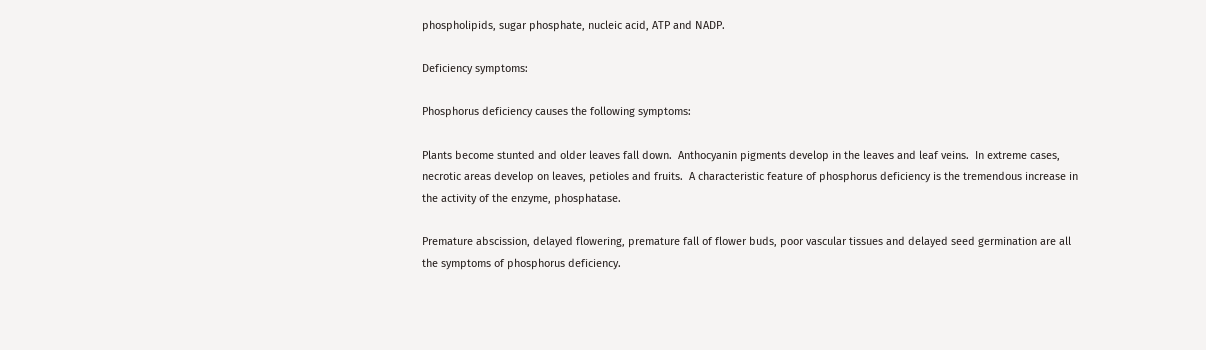phospholipids, sugar phosphate, nucleic acid, ATP and NADP.

Deficiency symptoms:

Phosphorus deficiency causes the following symptoms:

Plants become stunted and older leaves fall down.  Anthocyanin pigments develop in the leaves and leaf veins.  In extreme cases, necrotic areas develop on leaves, petioles and fruits.  A characteristic feature of phosphorus deficiency is the tremendous increase in the activity of the enzyme, phosphatase.

Premature abscission, delayed flowering, premature fall of flower buds, poor vascular tissues and delayed seed germination are all the symptoms of phosphorus deficiency.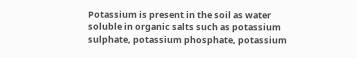Potassium is present in the soil as water soluble in organic salts such as potassium sulphate, potassium phosphate, potassium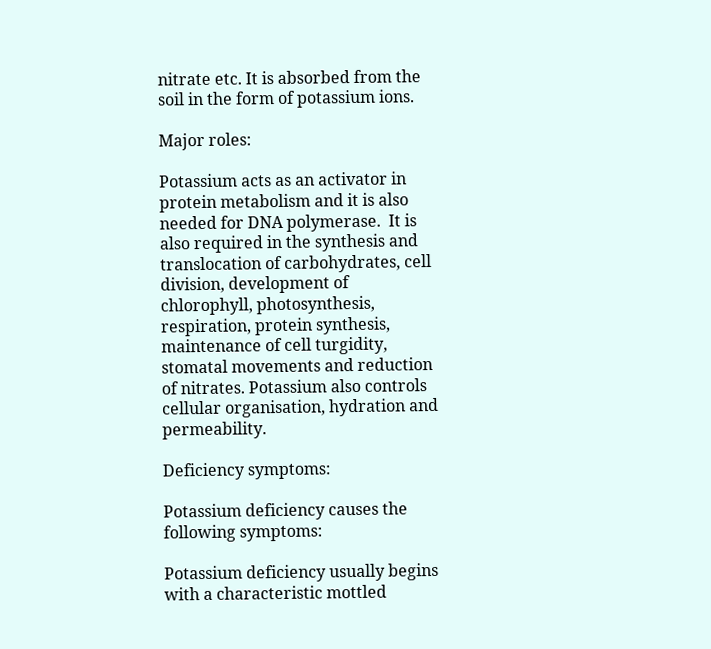nitrate etc. It is absorbed from the soil in the form of potassium ions.

Major roles:

Potassium acts as an activator in protein metabolism and it is also needed for DNA polymerase.  It is also required in the synthesis and translocation of carbohydrates, cell division, development of chlorophyll, photosynthesis, respiration, protein synthesis, maintenance of cell turgidity, stomatal movements and reduction of nitrates. Potassium also controls cellular organisation, hydration and permeability.

Deficiency symptoms:

Potassium deficiency causes the following symptoms:

Potassium deficiency usually begins with a characteristic mottled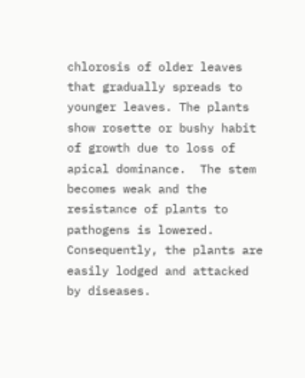chlorosis of older leaves that gradually spreads to younger leaves. The plants show rosette or bushy habit of growth due to loss of apical dominance.  The stem becomes weak and the resistance of plants to pathogens is lowered.  Consequently, the plants are easily lodged and attacked by diseases.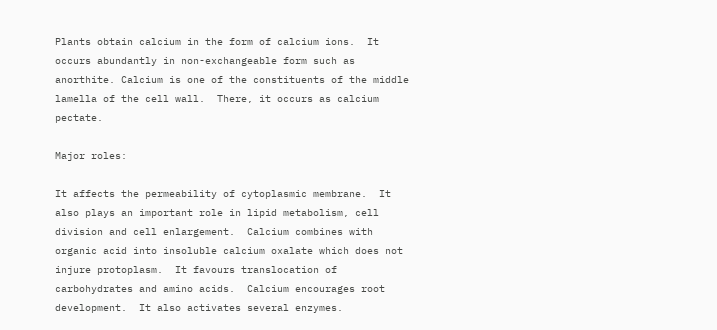Plants obtain calcium in the form of calcium ions.  It occurs abundantly in non-exchangeable form such as anorthite. Calcium is one of the constituents of the middle lamella of the cell wall.  There, it occurs as calcium pectate.

Major roles:

It affects the permeability of cytoplasmic membrane.  It also plays an important role in lipid metabolism, cell division and cell enlargement.  Calcium combines with organic acid into insoluble calcium oxalate which does not injure protoplasm.  It favours translocation of carbohydrates and amino acids.  Calcium encourages root development.  It also activates several enzymes.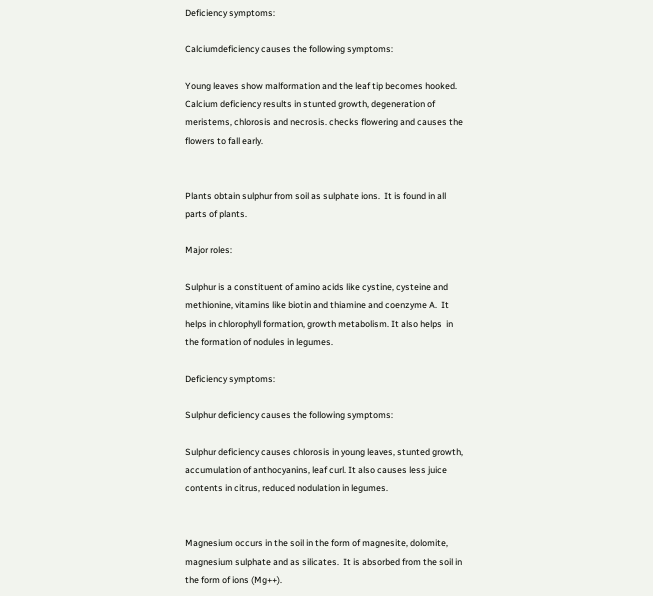Deficiency symptoms:

Calciumdeficiency causes the following symptoms:

Young leaves show malformation and the leaf tip becomes hooked.  Calcium deficiency results in stunted growth, degeneration of meristems, chlorosis and necrosis. checks flowering and causes the flowers to fall early.


Plants obtain sulphur from soil as sulphate ions.  It is found in all parts of plants.

Major roles:

Sulphur is a constituent of amino acids like cystine, cysteine and methionine, vitamins like biotin and thiamine and coenzyme A.  It helps in chlorophyll formation, growth metabolism. It also helps  in the formation of nodules in legumes.

Deficiency symptoms:

Sulphur deficiency causes the following symptoms:

Sulphur deficiency causes chlorosis in young leaves, stunted growth, accumulation of anthocyanins, leaf curl. It also causes less juice contents in citrus, reduced nodulation in legumes.


Magnesium occurs in the soil in the form of magnesite, dolomite, magnesium sulphate and as silicates.  It is absorbed from the soil in the form of ions (Mg++).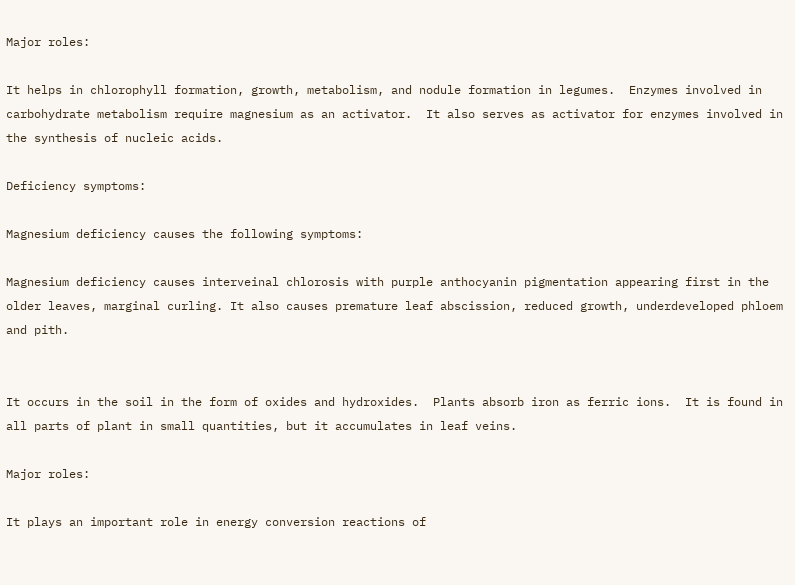Major roles:

It helps in chlorophyll formation, growth, metabolism, and nodule formation in legumes.  Enzymes involved in carbohydrate metabolism require magnesium as an activator.  It also serves as activator for enzymes involved in the synthesis of nucleic acids.

Deficiency symptoms:

Magnesium deficiency causes the following symptoms:

Magnesium deficiency causes interveinal chlorosis with purple anthocyanin pigmentation appearing first in the older leaves, marginal curling. It also causes premature leaf abscission, reduced growth, underdeveloped phloem and pith.


It occurs in the soil in the form of oxides and hydroxides.  Plants absorb iron as ferric ions.  It is found in all parts of plant in small quantities, but it accumulates in leaf veins.

Major roles:

It plays an important role in energy conversion reactions of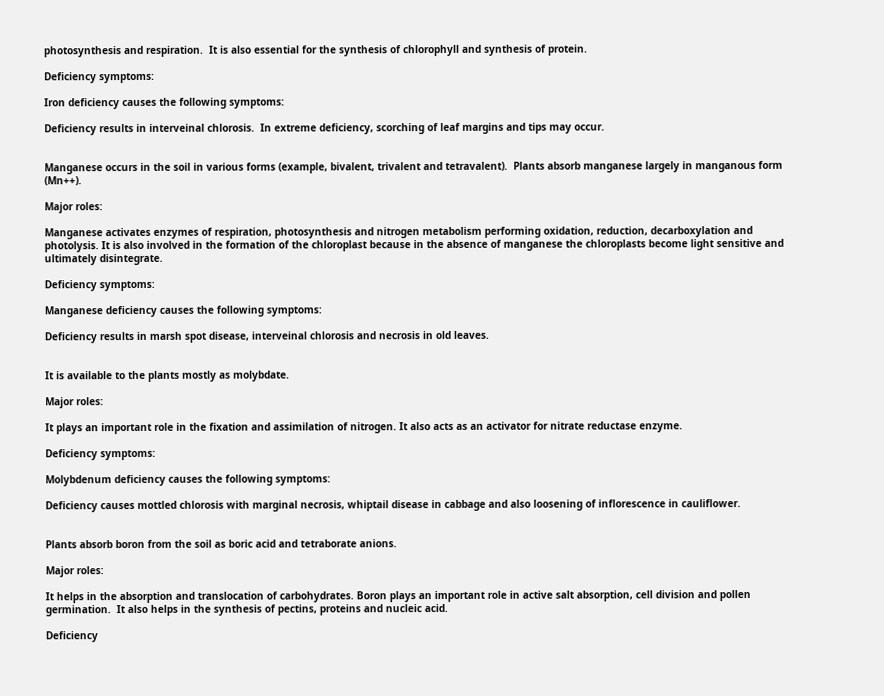photosynthesis and respiration.  It is also essential for the synthesis of chlorophyll and synthesis of protein.

Deficiency symptoms:

Iron deficiency causes the following symptoms:

Deficiency results in interveinal chlorosis.  In extreme deficiency, scorching of leaf margins and tips may occur.


Manganese occurs in the soil in various forms (example, bivalent, trivalent and tetravalent).  Plants absorb manganese largely in manganous form (Mn++).

Major roles:

Manganese activates enzymes of respiration, photosynthesis and nitrogen metabolism performing oxidation, reduction, decarboxylation and photolysis. It is also involved in the formation of the chloroplast because in the absence of manganese the chloroplasts become light sensitive and ultimately disintegrate.

Deficiency symptoms:

Manganese deficiency causes the following symptoms:

Deficiency results in marsh spot disease, interveinal chlorosis and necrosis in old leaves.


It is available to the plants mostly as molybdate.

Major roles:

It plays an important role in the fixation and assimilation of nitrogen. It also acts as an activator for nitrate reductase enzyme.

Deficiency symptoms:

Molybdenum deficiency causes the following symptoms:

Deficiency causes mottled chlorosis with marginal necrosis, whiptail disease in cabbage and also loosening of inflorescence in cauliflower.


Plants absorb boron from the soil as boric acid and tetraborate anions.

Major roles:

It helps in the absorption and translocation of carbohydrates. Boron plays an important role in active salt absorption, cell division and pollen germination.  It also helps in the synthesis of pectins, proteins and nucleic acid.

Deficiency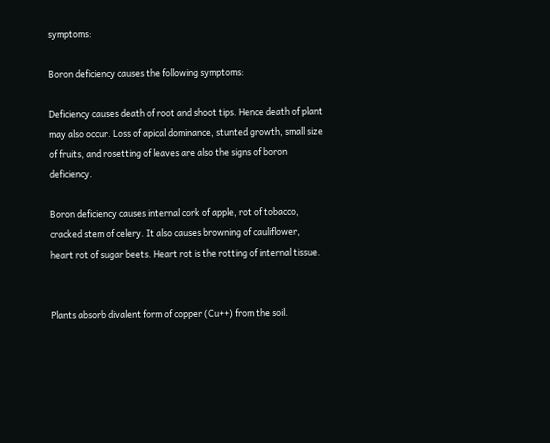symptoms:

Boron deficiency causes the following symptoms:

Deficiency causes death of root and shoot tips. Hence death of plant may also occur. Loss of apical dominance, stunted growth, small size of fruits, and rosetting of leaves are also the signs of boron deficiency.

Boron deficiency causes internal cork of apple, rot of tobacco, cracked stem of celery. It also causes browning of cauliflower, heart rot of sugar beets. Heart rot is the rotting of internal tissue.


Plants absorb divalent form of copper (Cu++) from the soil.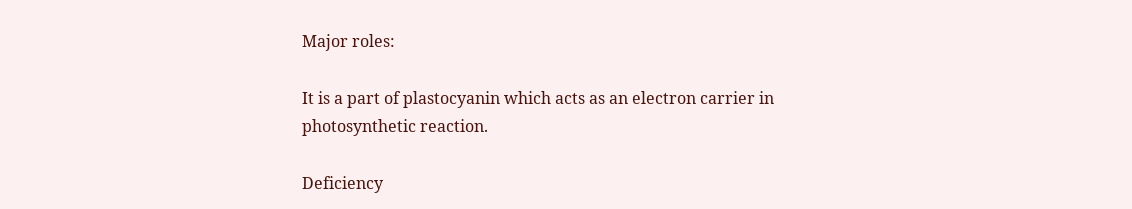Major roles:

It is a part of plastocyanin which acts as an electron carrier in photosynthetic reaction.

Deficiency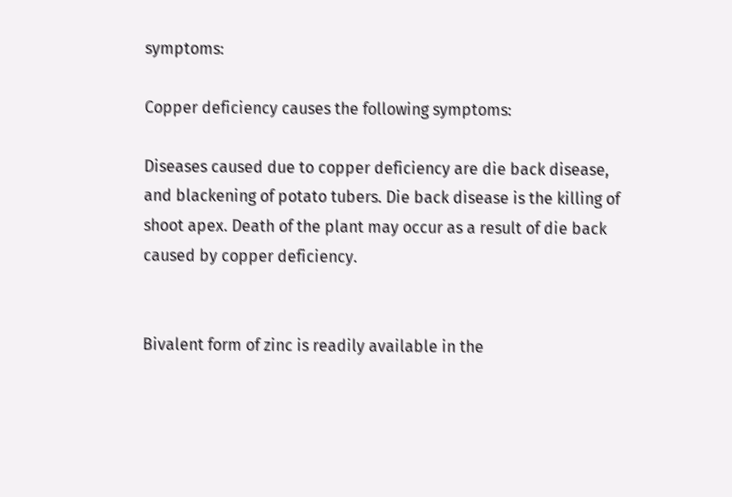symptoms:

Copper deficiency causes the following symptoms:

Diseases caused due to copper deficiency are die back disease, and blackening of potato tubers. Die back disease is the killing of shoot apex. Death of the plant may occur as a result of die back caused by copper deficiency.


Bivalent form of zinc is readily available in the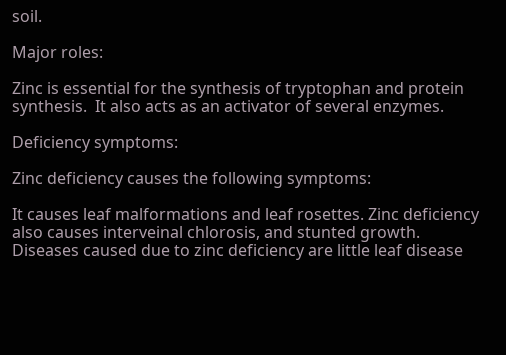soil.

Major roles:

Zinc is essential for the synthesis of tryptophan and protein synthesis.  It also acts as an activator of several enzymes.

Deficiency symptoms:

Zinc deficiency causes the following symptoms:

It causes leaf malformations and leaf rosettes. Zinc deficiency also causes interveinal chlorosis, and stunted growth.  Diseases caused due to zinc deficiency are little leaf disease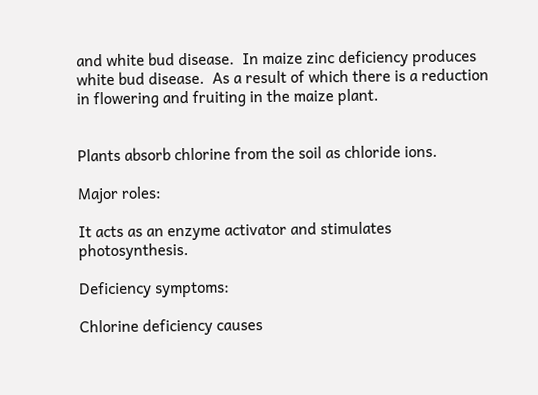and white bud disease.  In maize zinc deficiency produces white bud disease.  As a result of which there is a reduction in flowering and fruiting in the maize plant.


Plants absorb chlorine from the soil as chloride ions.

Major roles:

It acts as an enzyme activator and stimulates photosynthesis.

Deficiency symptoms:

Chlorine deficiency causes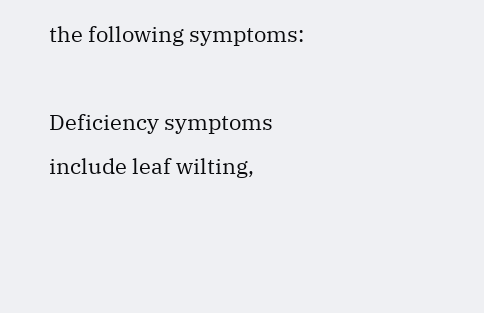the following symptoms:

Deficiency symptoms include leaf wilting,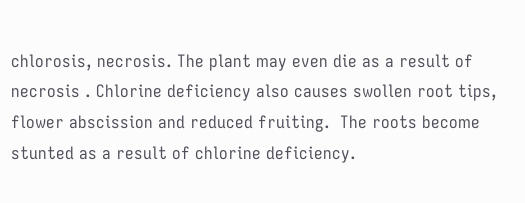chlorosis, necrosis. The plant may even die as a result of necrosis . Chlorine deficiency also causes swollen root tips, flower abscission and reduced fruiting.  The roots become stunted as a result of chlorine deficiency.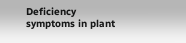Deficiency symptoms in plant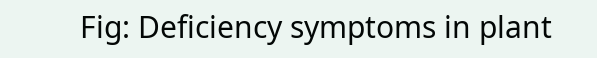Fig: Deficiency symptoms in plant